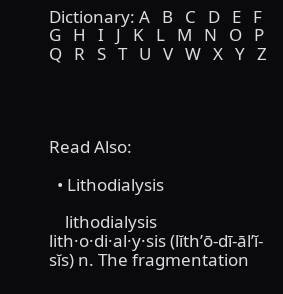Dictionary: A   B   C   D   E   F   G   H   I   J   K   L   M   N   O   P   Q   R   S   T   U   V   W   X   Y   Z




Read Also:

  • Lithodialysis

    lithodialysis lith·o·di·al·y·sis (lĭth’ō-dī-āl’ĭ-sĭs) n. The fragmentation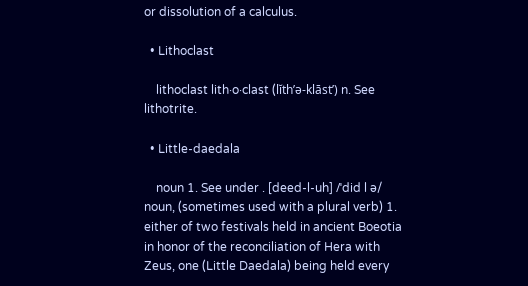or dissolution of a calculus.

  • Lithoclast

    lithoclast lith·o·clast (lĭth’ə-klāst’) n. See lithotrite.

  • Little-daedala

    noun 1. See under . [deed-l-uh] /ˈdid l ə/ noun, (sometimes used with a plural verb) 1. either of two festivals held in ancient Boeotia in honor of the reconciliation of Hera with Zeus, one (Little Daedala) being held every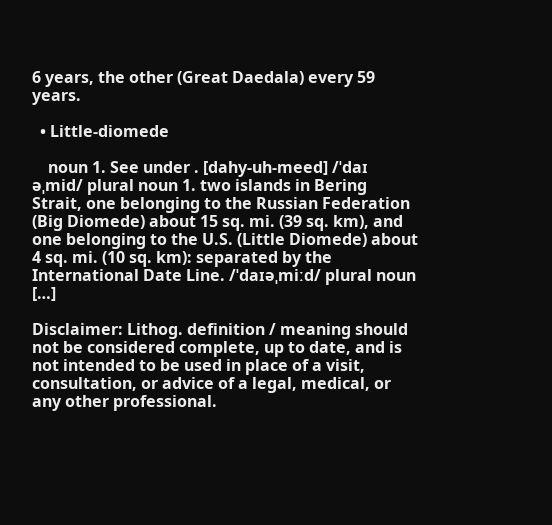6 years, the other (Great Daedala) every 59 years.

  • Little-diomede

    noun 1. See under . [dahy-uh-meed] /ˈdaɪ əˌmid/ plural noun 1. two islands in Bering Strait, one belonging to the Russian Federation (Big Diomede) about 15 sq. mi. (39 sq. km), and one belonging to the U.S. (Little Diomede) about 4 sq. mi. (10 sq. km): separated by the International Date Line. /ˈdaɪəˌmiːd/ plural noun […]

Disclaimer: Lithog. definition / meaning should not be considered complete, up to date, and is not intended to be used in place of a visit, consultation, or advice of a legal, medical, or any other professional.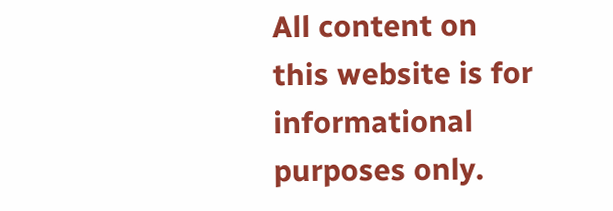All content on this website is for informational purposes only.